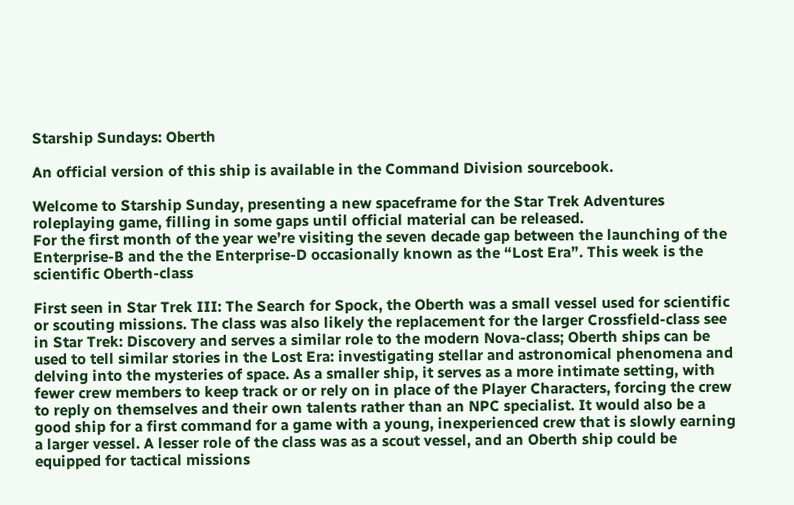Starship Sundays: Oberth

An official version of this ship is available in the Command Division sourcebook.

Welcome to Starship Sunday, presenting a new spaceframe for the Star Trek Adventures roleplaying game, filling in some gaps until official material can be released.
For the first month of the year we’re visiting the seven decade gap between the launching of the Enterprise-B and the the Enterprise-D occasionally known as the “Lost Era”. This week is the scientific Oberth-class

First seen in Star Trek III: The Search for Spock, the Oberth was a small vessel used for scientific or scouting missions. The class was also likely the replacement for the larger Crossfield-class see in Star Trek: Discovery and serves a similar role to the modern Nova-class; Oberth ships can be used to tell similar stories in the Lost Era: investigating stellar and astronomical phenomena and delving into the mysteries of space. As a smaller ship, it serves as a more intimate setting, with fewer crew members to keep track or or rely on in place of the Player Characters, forcing the crew to reply on themselves and their own talents rather than an NPC specialist. It would also be a good ship for a first command for a game with a young, inexperienced crew that is slowly earning a larger vessel. A lesser role of the class was as a scout vessel, and an Oberth ship could be equipped for tactical missions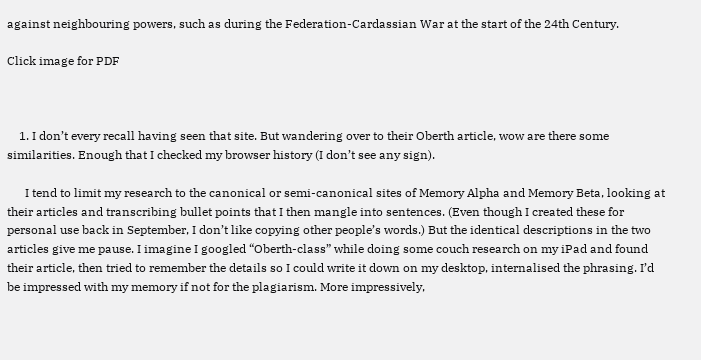against neighbouring powers, such as during the Federation-Cardassian War at the start of the 24th Century.

Click image for PDF



    1. I don’t every recall having seen that site. But wandering over to their Oberth article, wow are there some similarities. Enough that I checked my browser history (I don’t see any sign).

      I tend to limit my research to the canonical or semi-canonical sites of Memory Alpha and Memory Beta, looking at their articles and transcribing bullet points that I then mangle into sentences. (Even though I created these for personal use back in September, I don’t like copying other people’s words.) But the identical descriptions in the two articles give me pause. I imagine I googled “Oberth-class” while doing some couch research on my iPad and found their article, then tried to remember the details so I could write it down on my desktop, internalised the phrasing. I’d be impressed with my memory if not for the plagiarism. More impressively,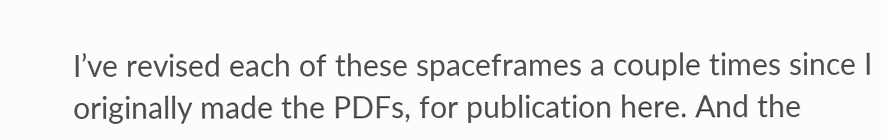I’ve revised each of these spaceframes a couple times since I originally made the PDFs, for publication here. And the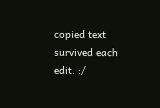copied text survived each edit. :/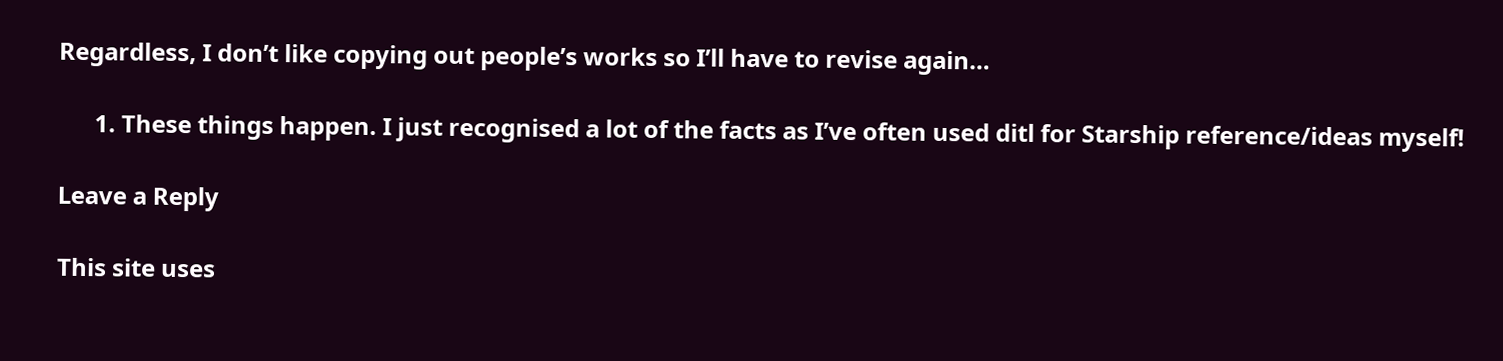Regardless, I don’t like copying out people’s works so I’ll have to revise again…

      1. These things happen. I just recognised a lot of the facts as I’ve often used ditl for Starship reference/ideas myself!

Leave a Reply

This site uses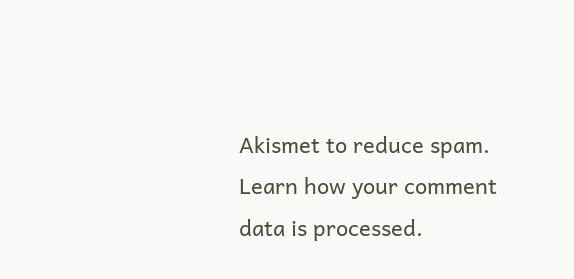Akismet to reduce spam. Learn how your comment data is processed.